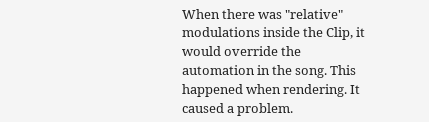When there was "relative" modulations inside the Clip, it would override the automation in the song. This happened when rendering. It caused a problem.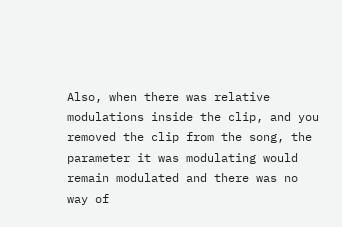Also, when there was relative modulations inside the clip, and you removed the clip from the song, the parameter it was modulating would remain modulated and there was no way of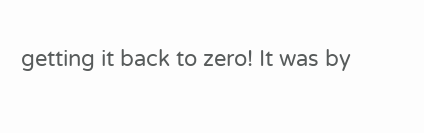getting it back to zero! It was by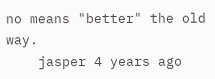no means "better" the old way.
    jasper 4 years ago